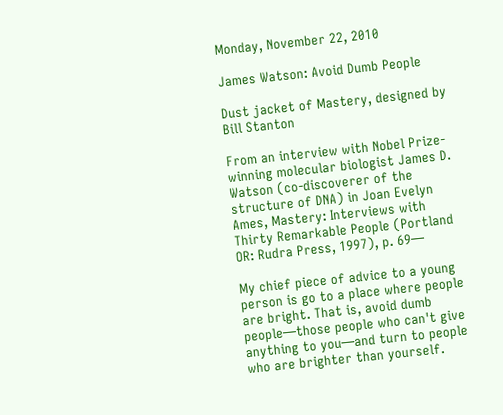Monday, November 22, 2010

James Watson: Avoid Dumb People

Dust jacket of Mastery, designed by Bill Stanton

From an interview with Nobel Prize-winning molecular biologist James D. Watson (co-discoverer of the structure of DNA) in Joan Evelyn Ames, Mastery: Interviews with Thirty Remarkable People (Portland OR: Rudra Press, 1997), p. 69—

My chief piece of advice to a young person is go to a place where people are bright. That is, avoid dumb people—those people who can't give anything to you—and turn to people who are brighter than yourself.